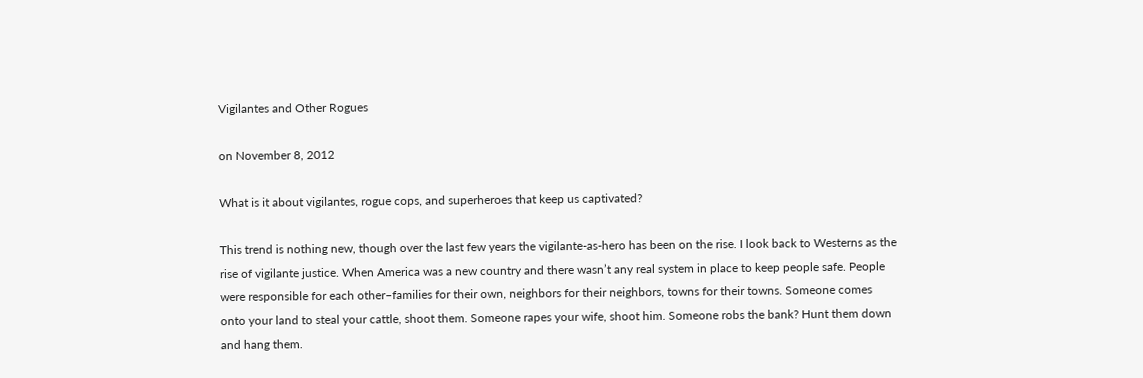Vigilantes and Other Rogues

on November 8, 2012

What is it about vigilantes, rogue cops, and superheroes that keep us captivated?

This trend is nothing new, though over the last few years the vigilante-as-hero has been on the rise. I look back to Westerns as the rise of vigilante justice. When America was a new country and there wasn’t any real system in place to keep people safe. People were responsible for each other–families for their own, neighbors for their neighbors, towns for their towns. Someone comes onto your land to steal your cattle, shoot them. Someone rapes your wife, shoot him. Someone robs the bank? Hunt them down and hang them.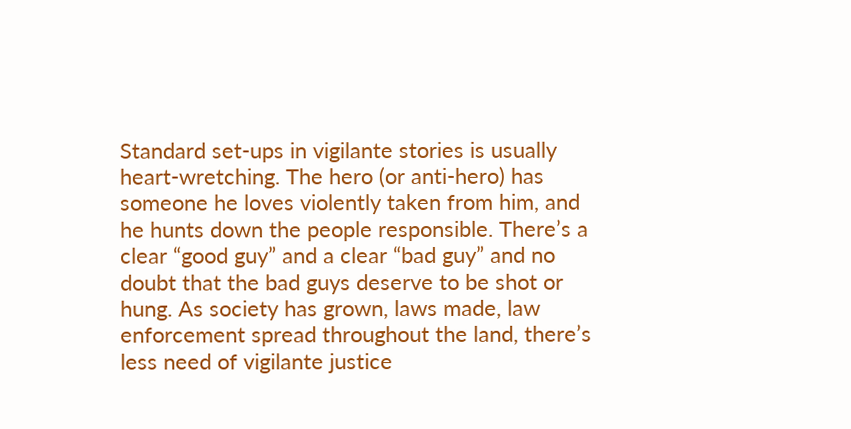Standard set-ups in vigilante stories is usually heart-wretching. The hero (or anti-hero) has someone he loves violently taken from him, and he hunts down the people responsible. There’s a clear “good guy” and a clear “bad guy” and no doubt that the bad guys deserve to be shot or hung. As society has grown, laws made, law enforcement spread throughout the land, there’s less need of vigilante justice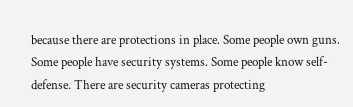because there are protections in place. Some people own guns. Some people have security systems. Some people know self-defense. There are security cameras protecting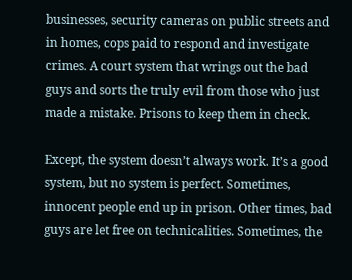businesses, security cameras on public streets and in homes, cops paid to respond and investigate crimes. A court system that wrings out the bad guys and sorts the truly evil from those who just made a mistake. Prisons to keep them in check.

Except, the system doesn’t always work. It’s a good system, but no system is perfect. Sometimes, innocent people end up in prison. Other times, bad guys are let free on technicalities. Sometimes, the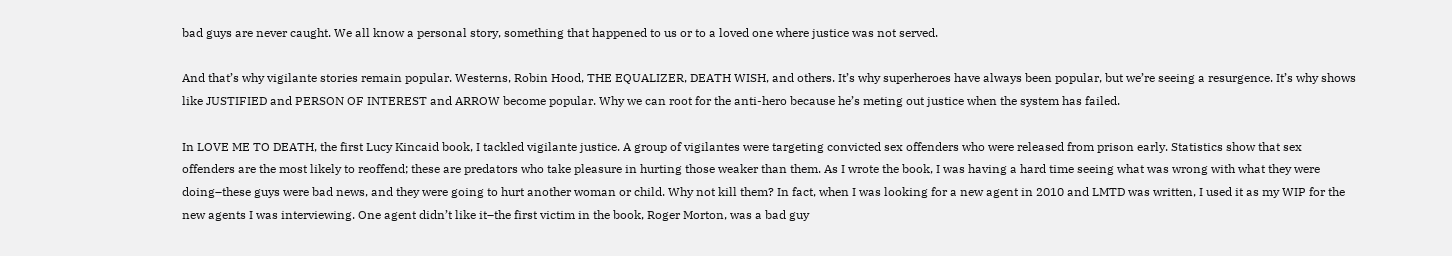bad guys are never caught. We all know a personal story, something that happened to us or to a loved one where justice was not served.

And that’s why vigilante stories remain popular. Westerns, Robin Hood, THE EQUALIZER, DEATH WISH, and others. It’s why superheroes have always been popular, but we’re seeing a resurgence. It’s why shows like JUSTIFIED and PERSON OF INTEREST and ARROW become popular. Why we can root for the anti-hero because he’s meting out justice when the system has failed.

In LOVE ME TO DEATH, the first Lucy Kincaid book, I tackled vigilante justice. A group of vigilantes were targeting convicted sex offenders who were released from prison early. Statistics show that sex offenders are the most likely to reoffend; these are predators who take pleasure in hurting those weaker than them. As I wrote the book, I was having a hard time seeing what was wrong with what they were doing–these guys were bad news, and they were going to hurt another woman or child. Why not kill them? In fact, when I was looking for a new agent in 2010 and LMTD was written, I used it as my WIP for the new agents I was interviewing. One agent didn’t like it–the first victim in the book, Roger Morton, was a bad guy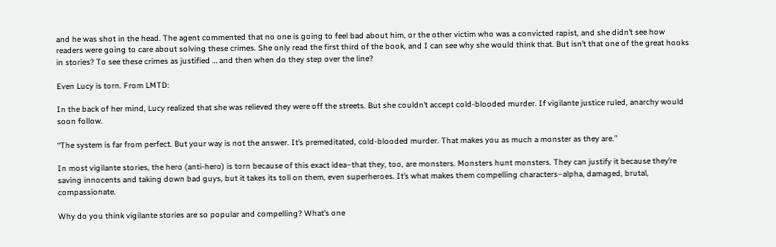and he was shot in the head. The agent commented that no one is going to feel bad about him, or the other victim who was a convicted rapist, and she didn’t see how readers were going to care about solving these crimes. She only read the first third of the book, and I can see why she would think that. But isn’t that one of the great hooks in stories? To see these crimes as justified … and then when do they step over the line?

Even Lucy is torn. From LMTD:

In the back of her mind, Lucy realized that she was relieved they were off the streets. But she couldn’t accept cold-blooded murder. If vigilante justice ruled, anarchy would soon follow.

“The system is far from perfect. But your way is not the answer. It’s premeditated, cold-blooded murder. That makes you as much a monster as they are.”

In most vigilante stories, the hero (anti-hero) is torn because of this exact idea–that they, too, are monsters. Monsters hunt monsters. They can justify it because they’re saving innocents and taking down bad guys, but it takes its toll on them, even superheroes. It’s what makes them compelling characters–alpha, damaged, brutal, compassionate.

Why do you think vigilante stories are so popular and compelling? What’s one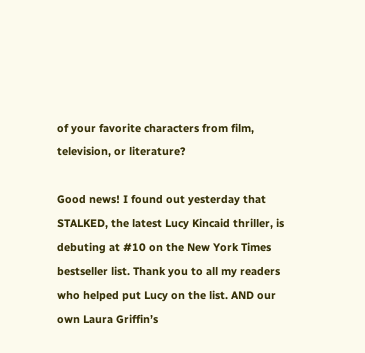of your favorite characters from film, television, or literature?

Good news! I found out yesterday that STALKED, the latest Lucy Kincaid thriller, is debuting at #10 on the New York Times bestseller list. Thank you to all my readers who helped put Lucy on the list. AND our own Laura Griffin’s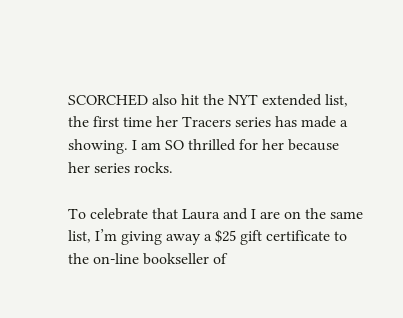SCORCHED also hit the NYT extended list, the first time her Tracers series has made a showing. I am SO thrilled for her because her series rocks.

To celebrate that Laura and I are on the same list, I’m giving away a $25 gift certificate to the on-line bookseller of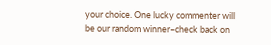your choice. One lucky commenter will be our random winner–check back on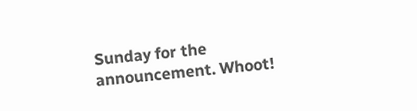Sunday for the announcement. Whoot!